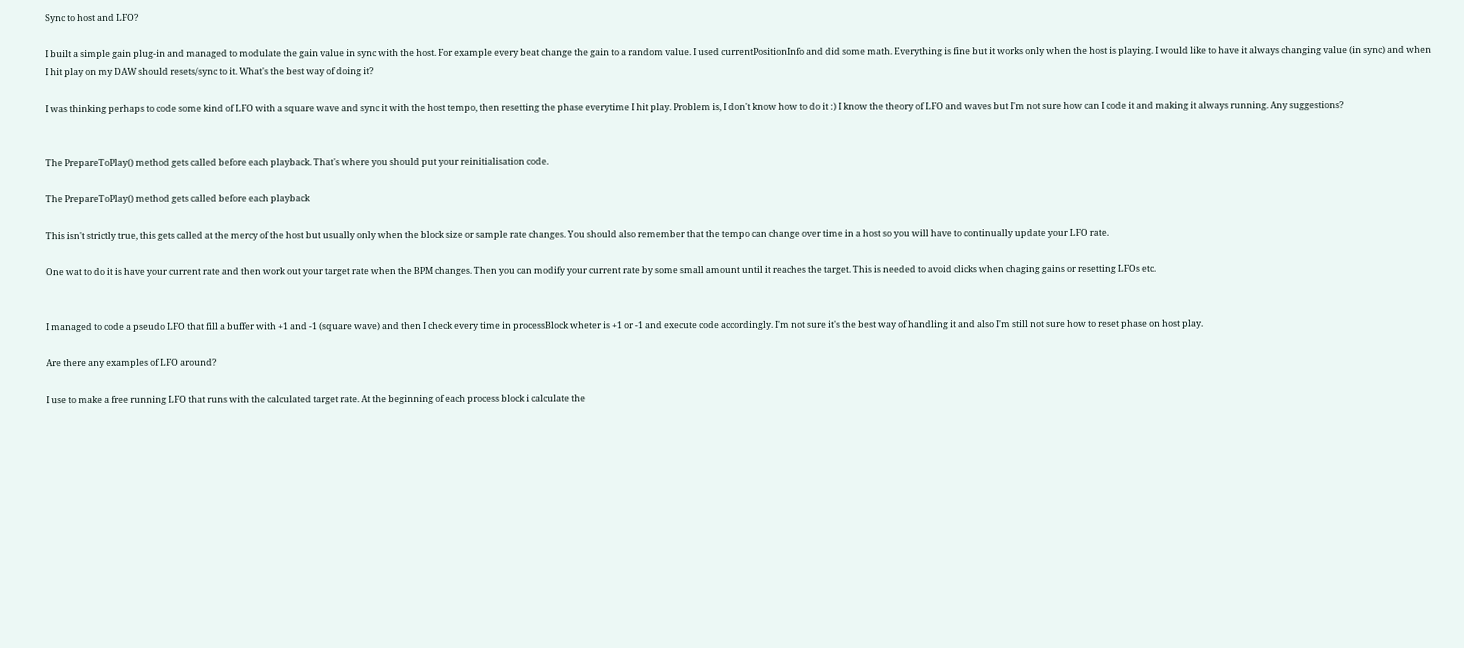Sync to host and LFO?

I built a simple gain plug-in and managed to modulate the gain value in sync with the host. For example every beat change the gain to a random value. I used currentPositionInfo and did some math. Everything is fine but it works only when the host is playing. I would like to have it always changing value (in sync) and when I hit play on my DAW should resets/sync to it. What's the best way of doing it?

I was thinking perhaps to code some kind of LFO with a square wave and sync it with the host tempo, then resetting the phase everytime I hit play. Problem is, I don't know how to do it :) I know the theory of LFO and waves but I'm not sure how can I code it and making it always running. Any suggestions?


The PrepareToPlay() method gets called before each playback. That's where you should put your reinitialisation code.

The PrepareToPlay() method gets called before each playback

This isn't strictly true, this gets called at the mercy of the host but usually only when the block size or sample rate changes. You should also remember that the tempo can change over time in a host so you will have to continually update your LFO rate.

One wat to do it is have your current rate and then work out your target rate when the BPM changes. Then you can modify your current rate by some small amount until it reaches the target. This is needed to avoid clicks when chaging gains or resetting LFOs etc.


I managed to code a pseudo LFO that fill a buffer with +1 and -1 (square wave) and then I check every time in processBlock wheter is +1 or -1 and execute code accordingly. I'm not sure it's the best way of handling it and also I'm still not sure how to reset phase on host play.

Are there any examples of LFO around?

I use to make a free running LFO that runs with the calculated target rate. At the beginning of each process block i calculate the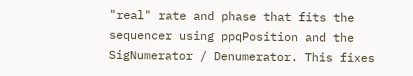"real" rate and phase that fits the sequencer using ppqPosition and the SigNumerator / Denumerator. This fixes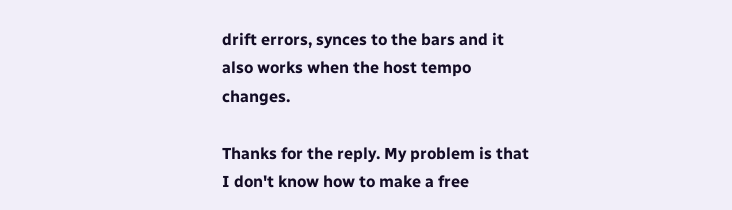drift errors, synces to the bars and it also works when the host tempo changes.

Thanks for the reply. My problem is that I don't know how to make a free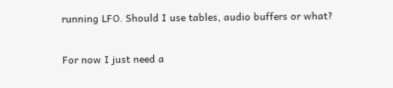running LFO. Should I use tables, audio buffers or what?

For now I just need a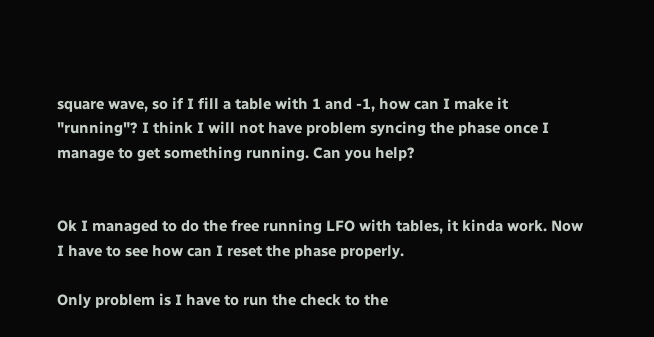square wave, so if I fill a table with 1 and -1, how can I make it "running"? I think I will not have problem syncing the phase once I manage to get something running. Can you help?


Ok I managed to do the free running LFO with tables, it kinda work. Now I have to see how can I reset the phase properly.

Only problem is I have to run the check to the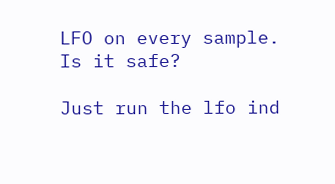LFO on every sample. Is it safe?

Just run the lfo ind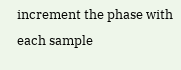increment the phase with each sample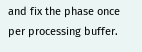and fix the phase once per processing buffer.